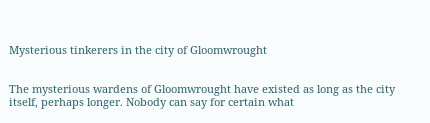Mysterious tinkerers in the city of Gloomwrought


The mysterious wardens of Gloomwrought have existed as long as the city itself, perhaps longer. Nobody can say for certain what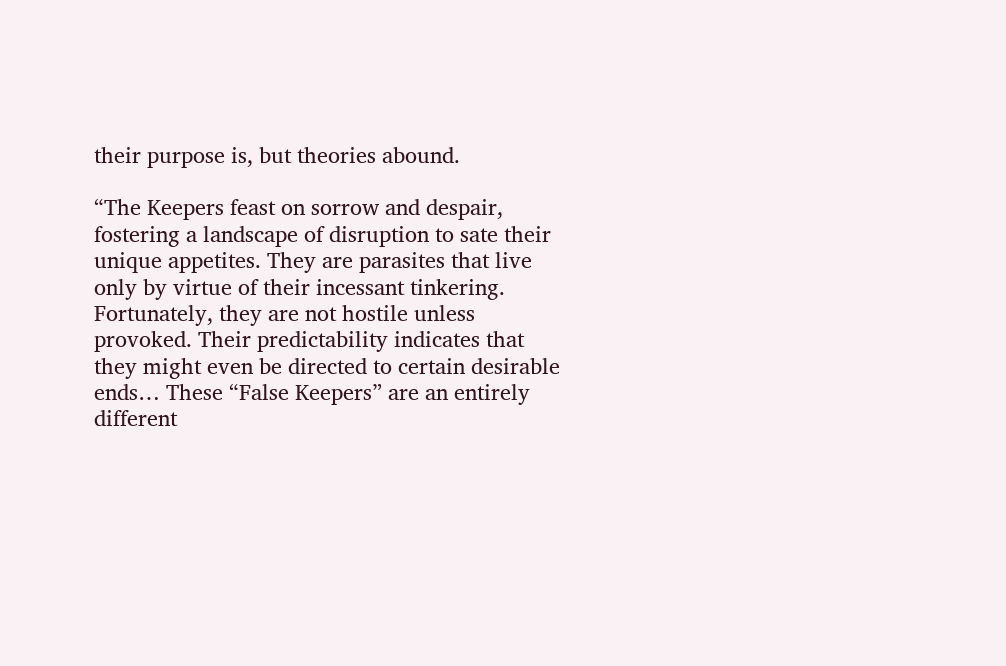their purpose is, but theories abound.

“The Keepers feast on sorrow and despair, fostering a landscape of disruption to sate their unique appetites. They are parasites that live only by virtue of their incessant tinkering. Fortunately, they are not hostile unless provoked. Their predictability indicates that they might even be directed to certain desirable ends… These “False Keepers” are an entirely different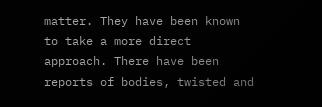matter. They have been known to take a more direct approach. There have been reports of bodies, twisted and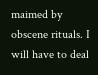maimed by obscene rituals. I will have to deal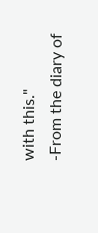with this."
-From the diary of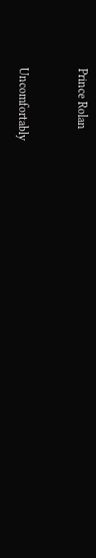Prince Rolan


Uncomfortably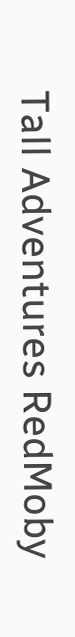Tall Adventures RedMoby